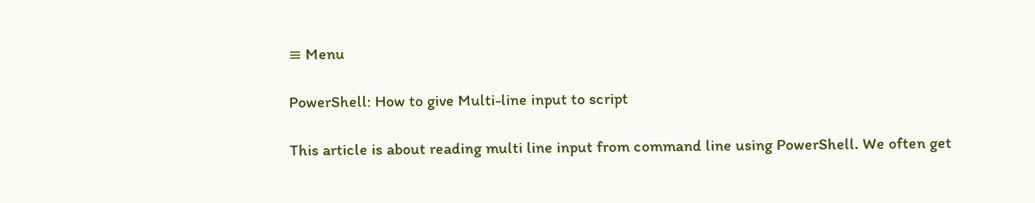≡ Menu

PowerShell: How to give Multi-line input to script

This article is about reading multi line input from command line using PowerShell. We often get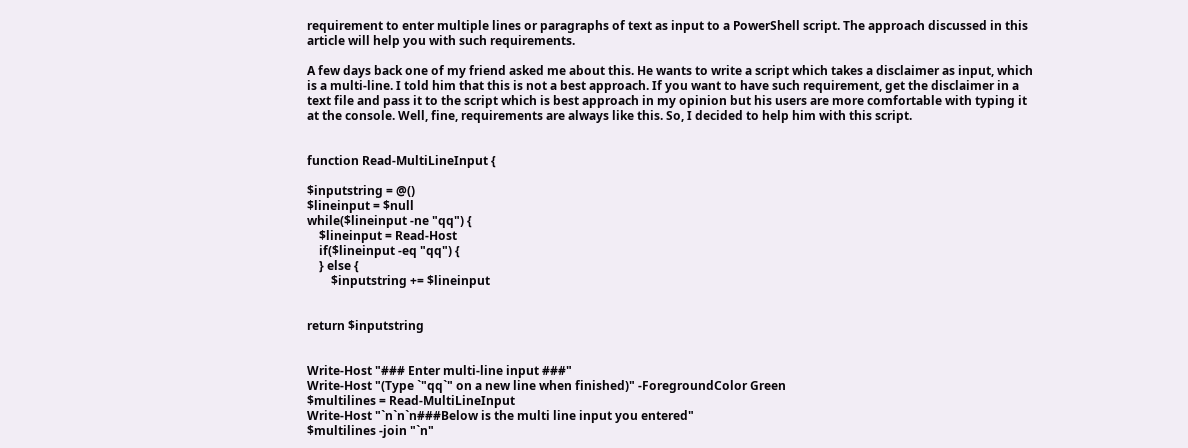requirement to enter multiple lines or paragraphs of text as input to a PowerShell script. The approach discussed in this article will help you with such requirements.

A few days back one of my friend asked me about this. He wants to write a script which takes a disclaimer as input, which is a multi-line. I told him that this is not a best approach. If you want to have such requirement, get the disclaimer in a text file and pass it to the script which is best approach in my opinion but his users are more comfortable with typing it at the console. Well, fine, requirements are always like this. So, I decided to help him with this script.


function Read-MultiLineInput {

$inputstring = @()
$lineinput = $null
while($lineinput -ne "qq") {
    $lineinput = Read-Host
    if($lineinput -eq "qq") {
    } else {
        $inputstring += $lineinput


return $inputstring


Write-Host "### Enter multi-line input ###"
Write-Host "(Type `"qq`" on a new line when finished)" -ForegroundColor Green
$multilines = Read-MultiLineInput
Write-Host "`n`n`n###Below is the multi line input you entered"
$multilines -join "`n"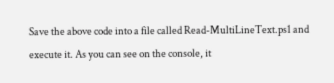Save the above code into a file called Read-MultiLineText.ps1 and execute it. As you can see on the console, it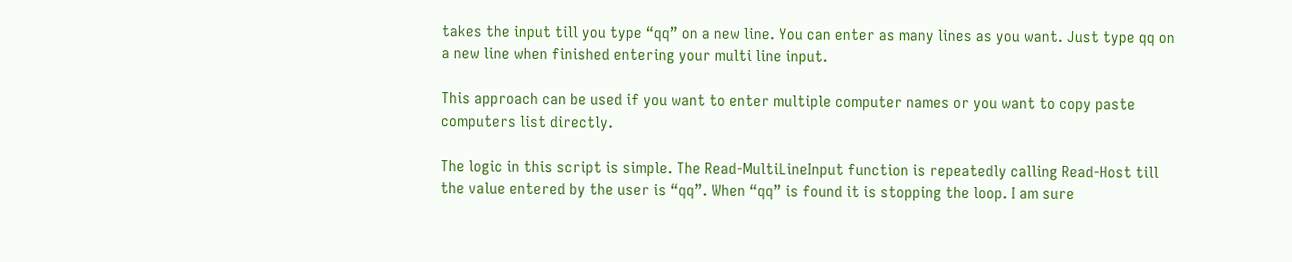takes the input till you type “qq” on a new line. You can enter as many lines as you want. Just type qq on a new line when finished entering your multi line input.

This approach can be used if you want to enter multiple computer names or you want to copy paste computers list directly.

The logic in this script is simple. The Read-MultiLineInput function is repeatedly calling Read-Host till the value entered by the user is “qq”. When “qq” is found it is stopping the loop. I am sure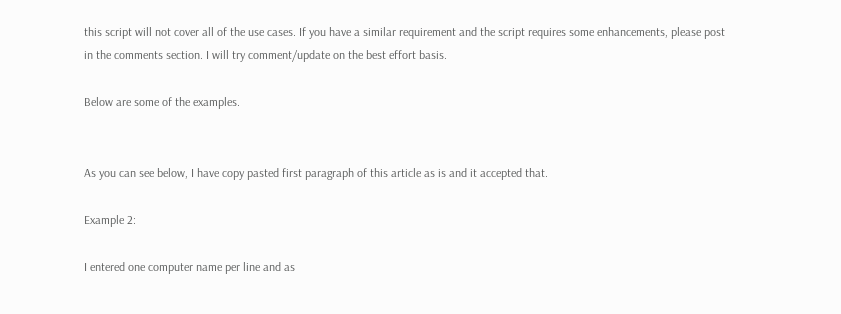this script will not cover all of the use cases. If you have a similar requirement and the script requires some enhancements, please post in the comments section. I will try comment/update on the best effort basis.

Below are some of the examples.


As you can see below, I have copy pasted first paragraph of this article as is and it accepted that.

Example 2:

I entered one computer name per line and as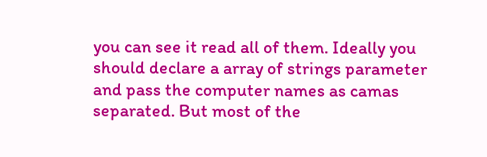you can see it read all of them. Ideally you should declare a array of strings parameter and pass the computer names as camas separated. But most of the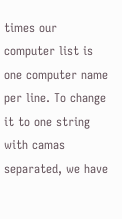times our computer list is one computer name per line. To change it to one string with camas separated, we have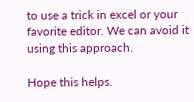to use a trick in excel or your favorite editor. We can avoid it using this approach.

Hope this helps.